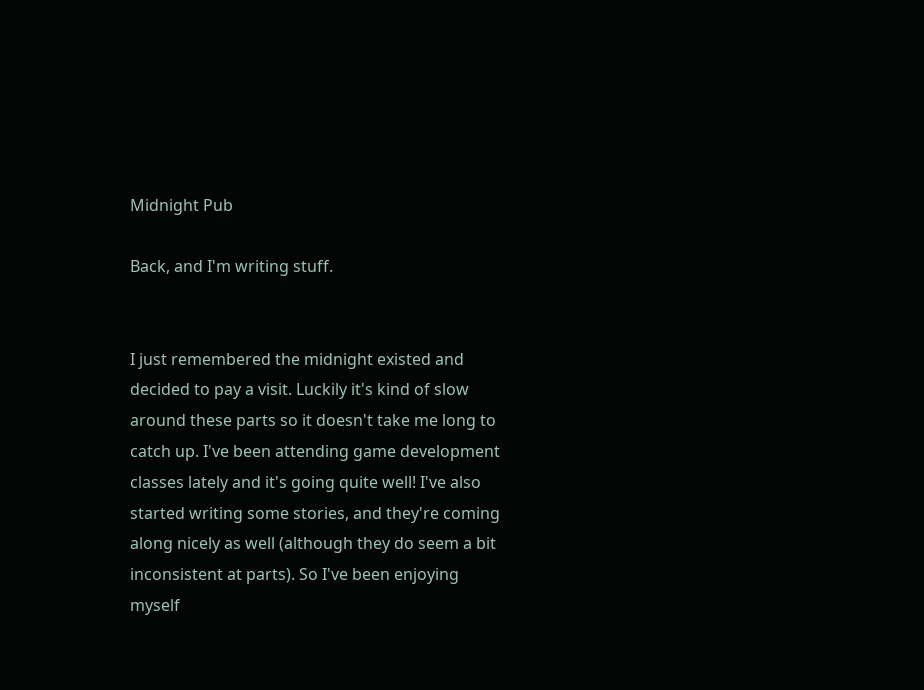Midnight Pub

Back, and I'm writing stuff.


I just remembered the midnight existed and decided to pay a visit. Luckily it's kind of slow around these parts so it doesn't take me long to catch up. I've been attending game development classes lately and it's going quite well! I've also started writing some stories, and they're coming along nicely as well (although they do seem a bit inconsistent at parts). So I've been enjoying myself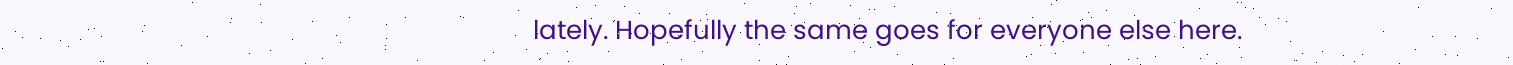lately. Hopefully the same goes for everyone else here.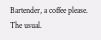Bartender, a coffee please. The usual.